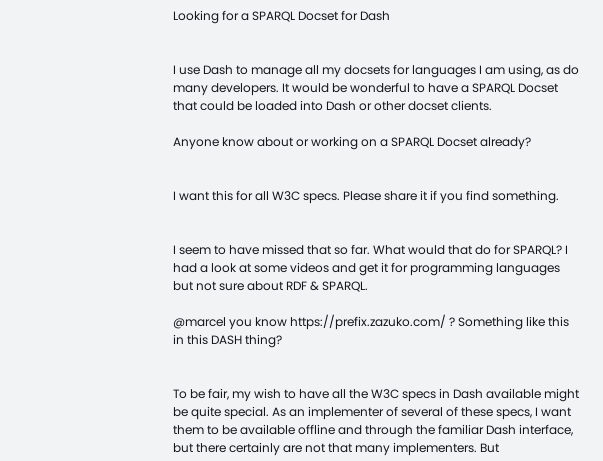Looking for a SPARQL Docset for Dash


I use Dash to manage all my docsets for languages I am using, as do many developers. It would be wonderful to have a SPARQL Docset that could be loaded into Dash or other docset clients.

Anyone know about or working on a SPARQL Docset already?


I want this for all W3C specs. Please share it if you find something.


I seem to have missed that so far. What would that do for SPARQL? I had a look at some videos and get it for programming languages but not sure about RDF & SPARQL.

@marcel you know https://prefix.zazuko.com/ ? Something like this in this DASH thing?


To be fair, my wish to have all the W3C specs in Dash available might be quite special. As an implementer of several of these specs, I want them to be available offline and through the familiar Dash interface, but there certainly are not that many implementers. But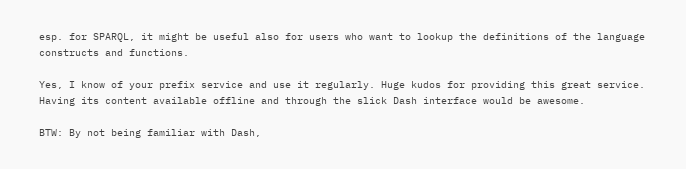esp. for SPARQL, it might be useful also for users who want to lookup the definitions of the language constructs and functions.

Yes, I know of your prefix service and use it regularly. Huge kudos for providing this great service. Having its content available offline and through the slick Dash interface would be awesome.

BTW: By not being familiar with Dash,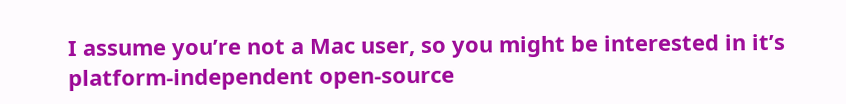I assume you’re not a Mac user, so you might be interested in it’s platform-independent open-source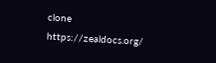clone https://zealdocs.org/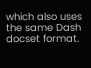which also uses the same Dash docset format.